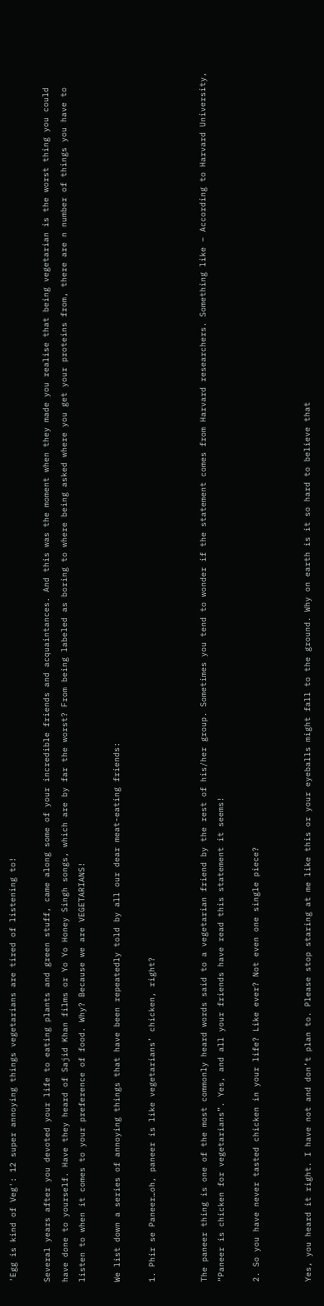'Egg is kind of Veg': 12 super annoying things vegetarians are tired of listening to!

Several years after you devoted your life to eating plants and green stuff, came along some of your incredible friends and acquaintances. And this was the moment when they made you realise that being vegetarian is the worst thing you could have done to yourself. Have they heard of Sajid Khan films or Yo Yo Honey Singh songs, which are by far the worst? From being labeled as boring to where being asked where you get your proteins from, there are n number of things you have to listen to when it comes to your preference of food. Why? Because we are VEGETARIANS!

We list down a series of annoying things that have been repeatedly told by all our dear meat-eating friends:

1. Phir se Paneer…oh, paneer is like vegetarians’ chicken, right?


The paneer thing is one of the most commonly heard words said to a vegetarian friend by the rest of his/her group. Sometimes you tend to wonder if the statement comes from Harvard researchers. Something like – According to Harvard University, “Paneer is chicken for vegetarians”. Yes, and all your friends have read this statement it seems!

2. So you have never tasted chicken in your life? Like ever? Not even one single piece?


Yes, you heard it right. I have not and don’t plan to. Please stop staring at me like this or your eyeballs might fall to the ground. Why on earth is it so hard to believe that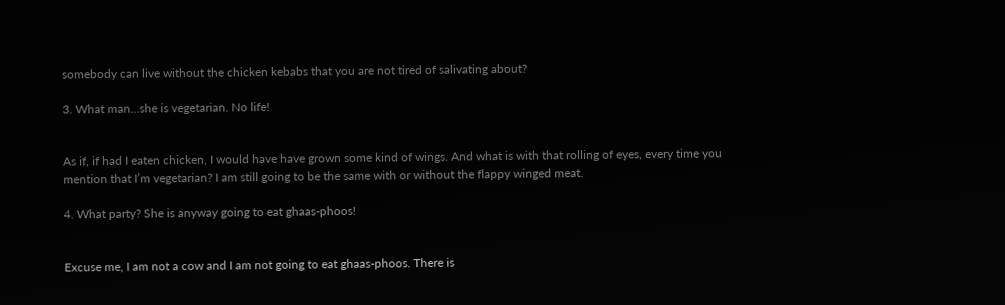somebody can live without the chicken kebabs that you are not tired of salivating about?

3. What man…she is vegetarian. No life!


As if, if had I eaten chicken, I would have have grown some kind of wings. And what is with that rolling of eyes, every time you mention that I’m vegetarian? I am still going to be the same with or without the flappy winged meat.

4. What party? She is anyway going to eat ghaas-phoos!


Excuse me, I am not a cow and I am not going to eat ghaas-phoos. There is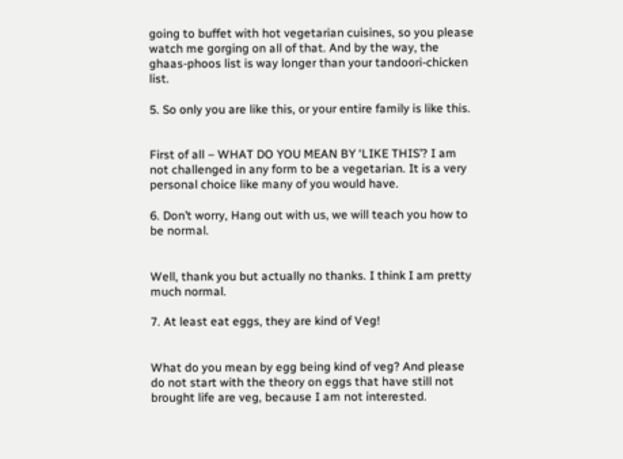going to buffet with hot vegetarian cuisines, so you please watch me gorging on all of that. And by the way, the ghaas-phoos list is way longer than your tandoori-chicken list.

5. So only you are like this, or your entire family is like this.


First of all – WHAT DO YOU MEAN BY ‘LIKE THIS’? I am not challenged in any form to be a vegetarian. It is a very personal choice like many of you would have.

6. Don’t worry, Hang out with us, we will teach you how to be normal.


Well, thank you but actually no thanks. I think I am pretty much normal.

7. At least eat eggs, they are kind of Veg!


What do you mean by egg being kind of veg? And please do not start with the theory on eggs that have still not brought life are veg, because I am not interested.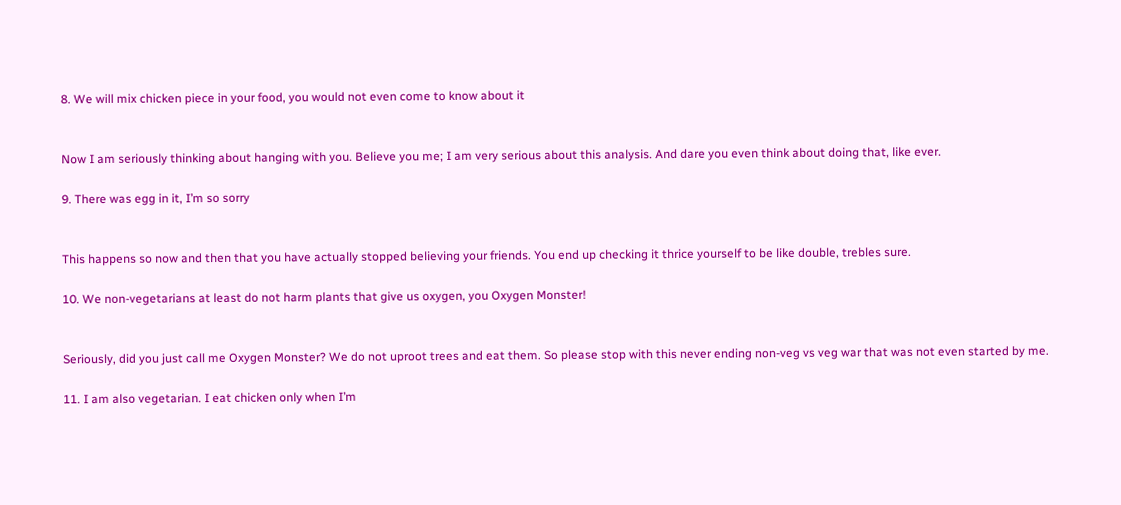8. We will mix chicken piece in your food, you would not even come to know about it


Now I am seriously thinking about hanging with you. Believe you me; I am very serious about this analysis. And dare you even think about doing that, like ever.

9. There was egg in it, I’m so sorry


This happens so now and then that you have actually stopped believing your friends. You end up checking it thrice yourself to be like double, trebles sure.

10. We non-vegetarians at least do not harm plants that give us oxygen, you Oxygen Monster!


Seriously, did you just call me Oxygen Monster? We do not uproot trees and eat them. So please stop with this never ending non-veg vs veg war that was not even started by me.

11. I am also vegetarian. I eat chicken only when I’m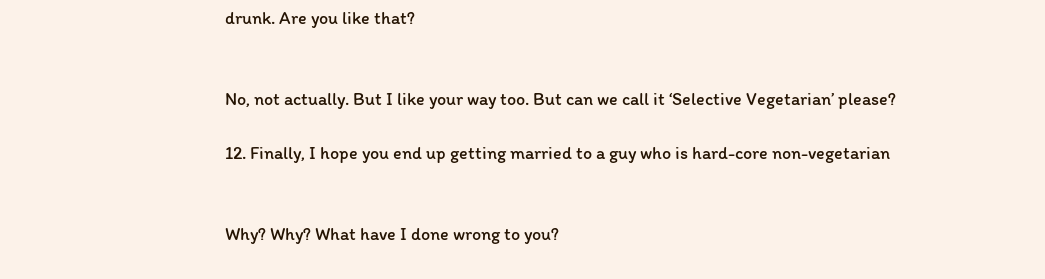drunk. Are you like that?


No, not actually. But I like your way too. But can we call it ‘Selective Vegetarian’ please?

12. Finally, I hope you end up getting married to a guy who is hard-core non-vegetarian


Why? Why? What have I done wrong to you?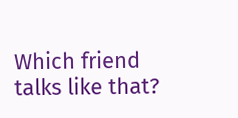Which friend talks like that?